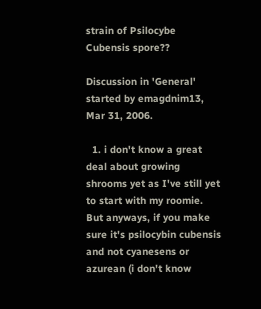strain of Psilocybe Cubensis spore??

Discussion in 'General' started by emagdnim13, Mar 31, 2006.

  1. i don't know a great deal about growing shrooms yet as I've still yet to start with my roomie. But anyways, if you make sure it's psilocybin cubensis and not cyanesens or azurean (i don't know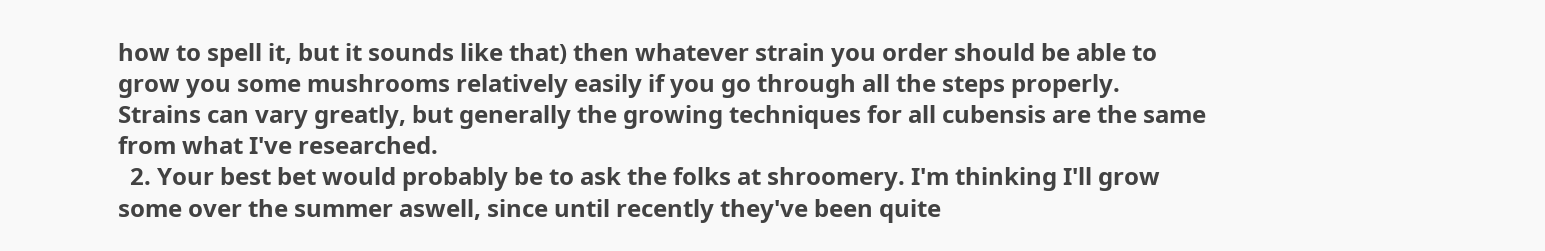how to spell it, but it sounds like that) then whatever strain you order should be able to grow you some mushrooms relatively easily if you go through all the steps properly. Strains can vary greatly, but generally the growing techniques for all cubensis are the same from what I've researched.
  2. Your best bet would probably be to ask the folks at shroomery. I'm thinking I'll grow some over the summer aswell, since until recently they've been quite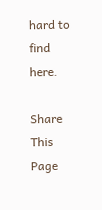hard to find here.

Share This Page